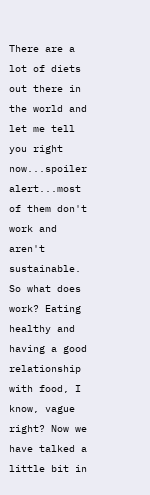There are a lot of diets out there in the world and let me tell you right now...spoiler alert...most of them don't work and aren't sustainable. So what does work? Eating healthy and having a good relationship with food, I know, vague right? Now we have talked a little bit in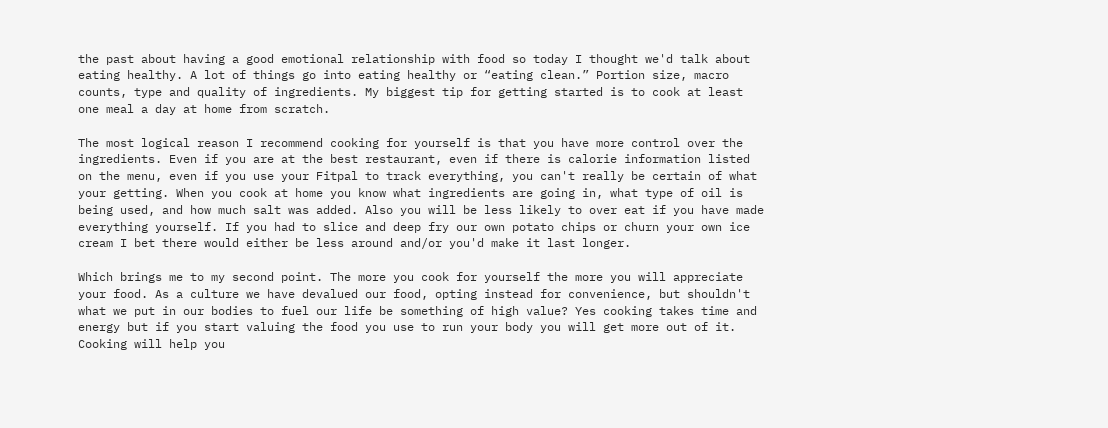the past about having a good emotional relationship with food so today I thought we'd talk about eating healthy. A lot of things go into eating healthy or “eating clean.” Portion size, macro counts, type and quality of ingredients. My biggest tip for getting started is to cook at least one meal a day at home from scratch.

The most logical reason I recommend cooking for yourself is that you have more control over the ingredients. Even if you are at the best restaurant, even if there is calorie information listed on the menu, even if you use your Fitpal to track everything, you can't really be certain of what your getting. When you cook at home you know what ingredients are going in, what type of oil is being used, and how much salt was added. Also you will be less likely to over eat if you have made everything yourself. If you had to slice and deep fry our own potato chips or churn your own ice cream I bet there would either be less around and/or you'd make it last longer.

Which brings me to my second point. The more you cook for yourself the more you will appreciate your food. As a culture we have devalued our food, opting instead for convenience, but shouldn't what we put in our bodies to fuel our life be something of high value? Yes cooking takes time and energy but if you start valuing the food you use to run your body you will get more out of it. Cooking will help you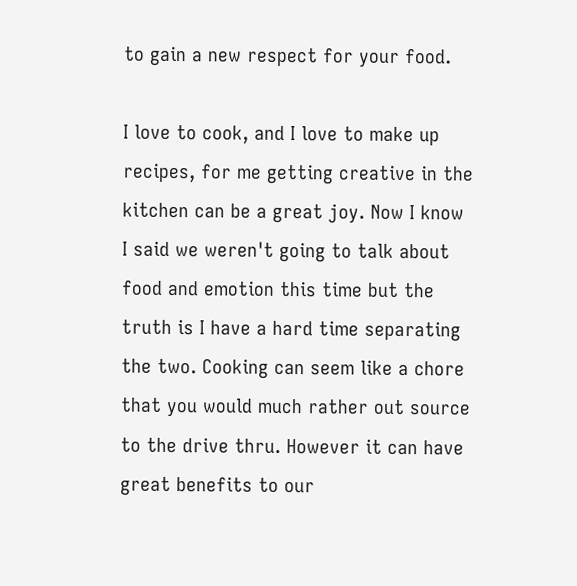to gain a new respect for your food.

I love to cook, and I love to make up recipes, for me getting creative in the kitchen can be a great joy. Now I know I said we weren't going to talk about food and emotion this time but the truth is I have a hard time separating the two. Cooking can seem like a chore that you would much rather out source to the drive thru. However it can have great benefits to our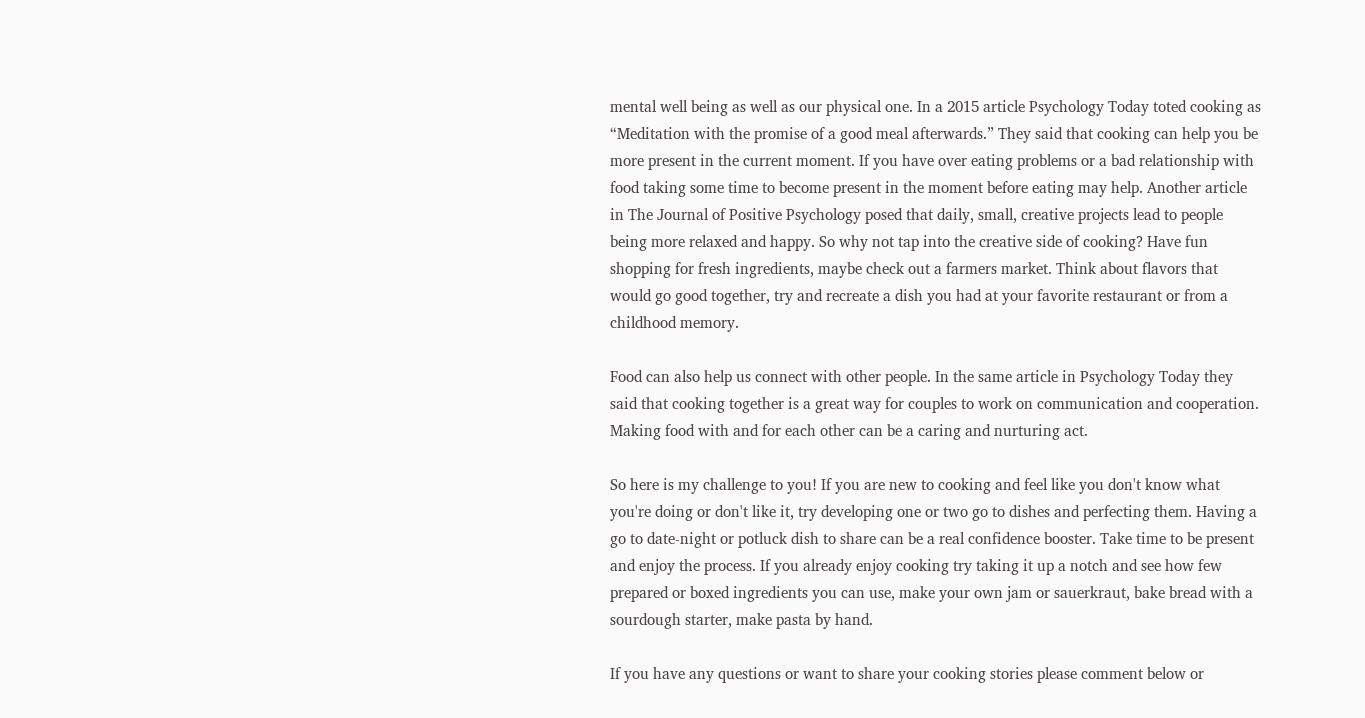mental well being as well as our physical one. In a 2015 article Psychology Today toted cooking as “Meditation with the promise of a good meal afterwards.” They said that cooking can help you be more present in the current moment. If you have over eating problems or a bad relationship with food taking some time to become present in the moment before eating may help. Another article in The Journal of Positive Psychology posed that daily, small, creative projects lead to people being more relaxed and happy. So why not tap into the creative side of cooking? Have fun shopping for fresh ingredients, maybe check out a farmers market. Think about flavors that would go good together, try and recreate a dish you had at your favorite restaurant or from a childhood memory.

Food can also help us connect with other people. In the same article in Psychology Today they said that cooking together is a great way for couples to work on communication and cooperation. Making food with and for each other can be a caring and nurturing act.

So here is my challenge to you! If you are new to cooking and feel like you don't know what you're doing or don't like it, try developing one or two go to dishes and perfecting them. Having a go to date-night or potluck dish to share can be a real confidence booster. Take time to be present and enjoy the process. If you already enjoy cooking try taking it up a notch and see how few prepared or boxed ingredients you can use, make your own jam or sauerkraut, bake bread with a sourdough starter, make pasta by hand.

If you have any questions or want to share your cooking stories please comment below or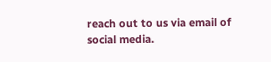reach out to us via email of social media.